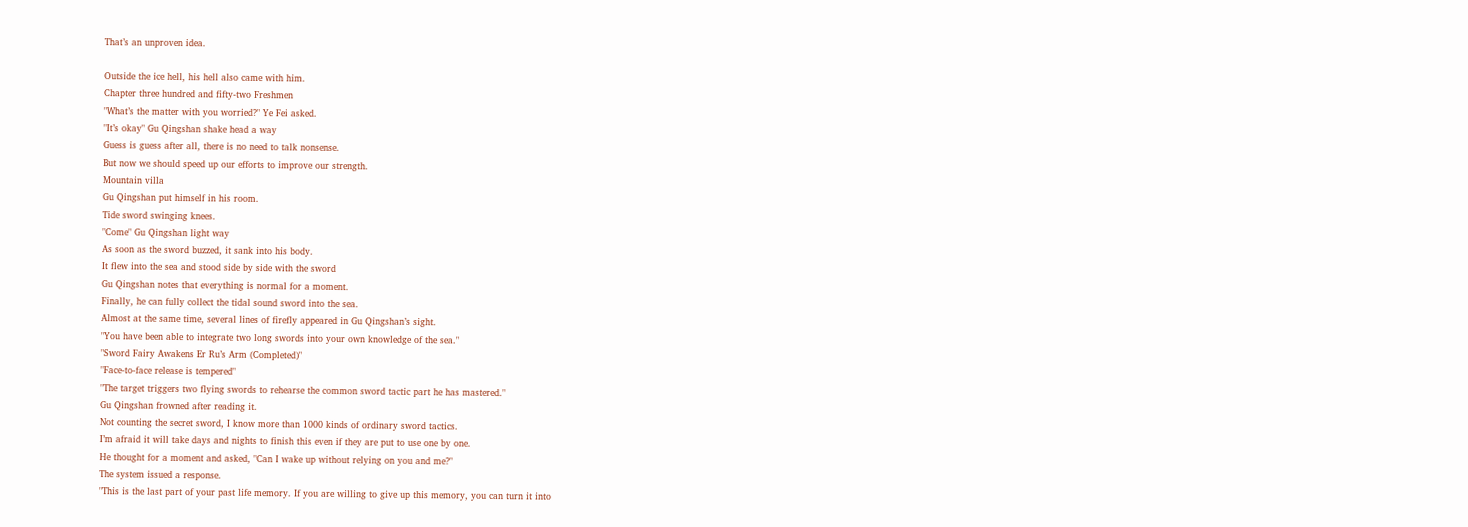That’s an unproven idea.

Outside the ice hell, his hell also came with him.
Chapter three hundred and fifty-two Freshmen
"What’s the matter with you worried?" Ye Fei asked.
"It’s okay" Gu Qingshan shake head a way
Guess is guess after all, there is no need to talk nonsense.
But now we should speed up our efforts to improve our strength.
Mountain villa
Gu Qingshan put himself in his room.
Tide sword swinging knees.
"Come" Gu Qingshan light way
As soon as the sword buzzed, it sank into his body.
It flew into the sea and stood side by side with the sword
Gu Qingshan notes that everything is normal for a moment.
Finally, he can fully collect the tidal sound sword into the sea.
Almost at the same time, several lines of firefly appeared in Gu Qingshan’s sight.
"You have been able to integrate two long swords into your own knowledge of the sea."
"Sword Fairy Awakens Er Ru’s Arm (Completed)"
"Face-to-face release is tempered"
"The target triggers two flying swords to rehearse the common sword tactic part he has mastered."
Gu Qingshan frowned after reading it.
Not counting the secret sword, I know more than 1000 kinds of ordinary sword tactics.
I’m afraid it will take days and nights to finish this even if they are put to use one by one.
He thought for a moment and asked, "Can I wake up without relying on you and me?"
The system issued a response.
"This is the last part of your past life memory. If you are willing to give up this memory, you can turn it into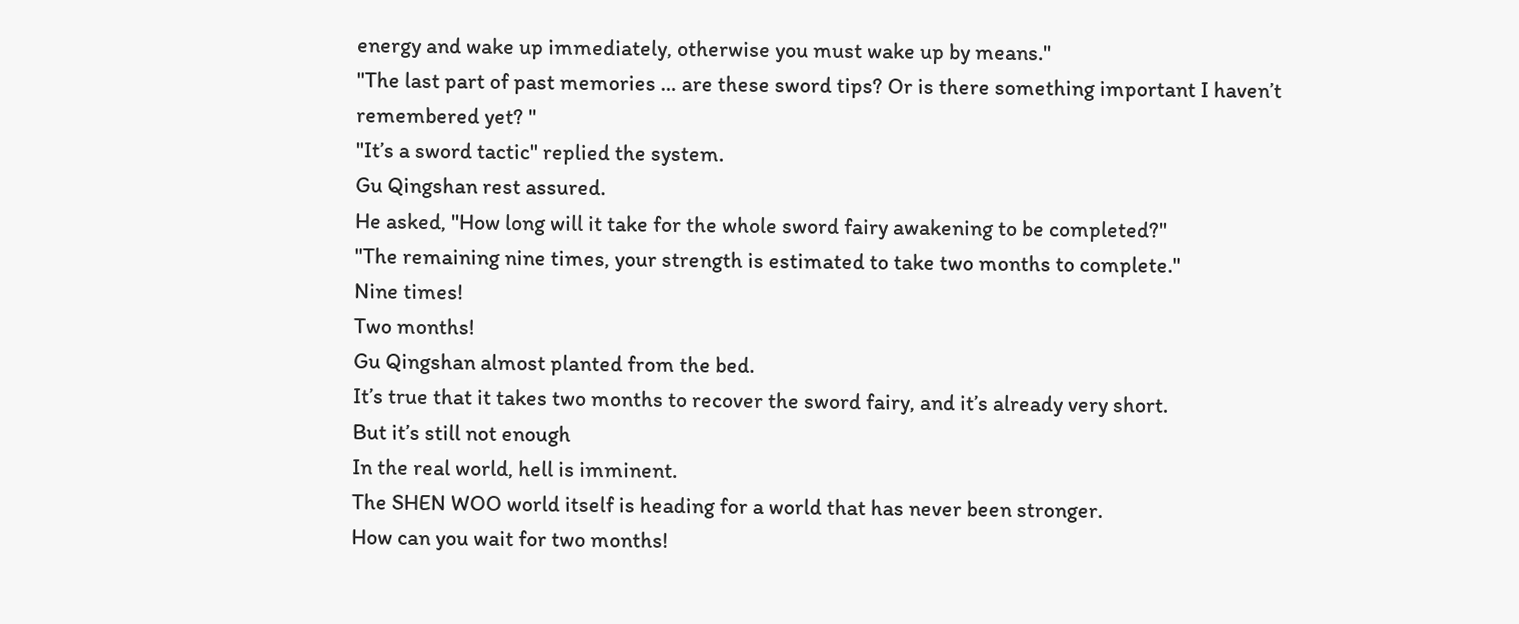energy and wake up immediately, otherwise you must wake up by means."
"The last part of past memories … are these sword tips? Or is there something important I haven’t remembered yet? "
"It’s a sword tactic" replied the system.
Gu Qingshan rest assured.
He asked, "How long will it take for the whole sword fairy awakening to be completed?"
"The remaining nine times, your strength is estimated to take two months to complete."
Nine times!
Two months!
Gu Qingshan almost planted from the bed.
It’s true that it takes two months to recover the sword fairy, and it’s already very short.
But it’s still not enough
In the real world, hell is imminent.
The SHEN WOO world itself is heading for a world that has never been stronger.
How can you wait for two months!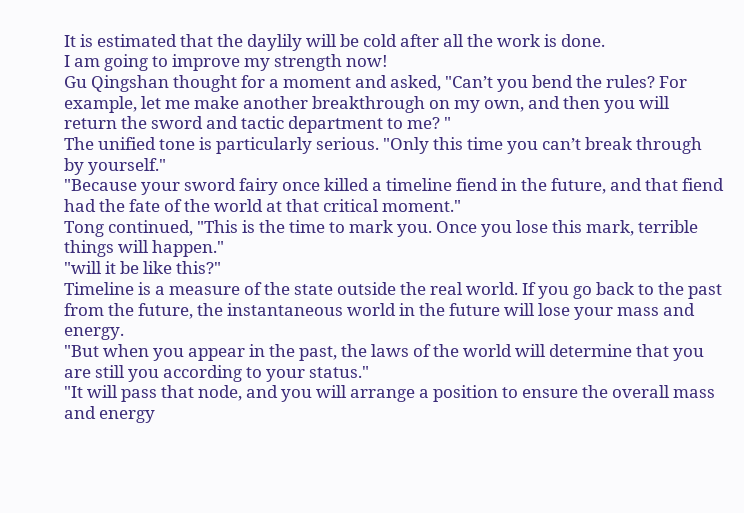It is estimated that the daylily will be cold after all the work is done.
I am going to improve my strength now!
Gu Qingshan thought for a moment and asked, "Can’t you bend the rules? For example, let me make another breakthrough on my own, and then you will return the sword and tactic department to me? "
The unified tone is particularly serious. "Only this time you can’t break through by yourself."
"Because your sword fairy once killed a timeline fiend in the future, and that fiend had the fate of the world at that critical moment."
Tong continued, "This is the time to mark you. Once you lose this mark, terrible things will happen."
"will it be like this?"
Timeline is a measure of the state outside the real world. If you go back to the past from the future, the instantaneous world in the future will lose your mass and energy.
"But when you appear in the past, the laws of the world will determine that you are still you according to your status."
"It will pass that node, and you will arrange a position to ensure the overall mass and energy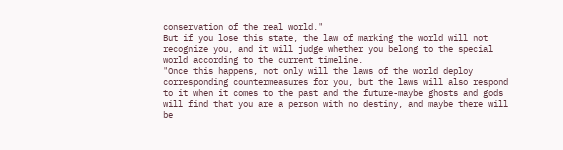conservation of the real world."
But if you lose this state, the law of marking the world will not recognize you, and it will judge whether you belong to the special world according to the current timeline.
"Once this happens, not only will the laws of the world deploy corresponding countermeasures for you, but the laws will also respond to it when it comes to the past and the future-maybe ghosts and gods will find that you are a person with no destiny, and maybe there will be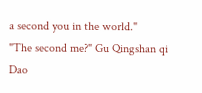a second you in the world."
"The second me?" Gu Qingshan qi Dao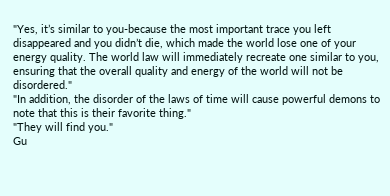"Yes, it’s similar to you-because the most important trace you left disappeared and you didn’t die, which made the world lose one of your energy quality. The world law will immediately recreate one similar to you, ensuring that the overall quality and energy of the world will not be disordered."
"In addition, the disorder of the laws of time will cause powerful demons to note that this is their favorite thing."
"They will find you."
Gu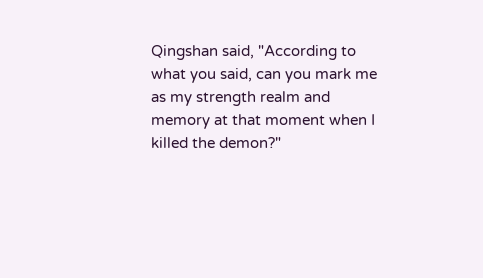Qingshan said, "According to what you said, can you mark me as my strength realm and memory at that moment when I killed the demon?"